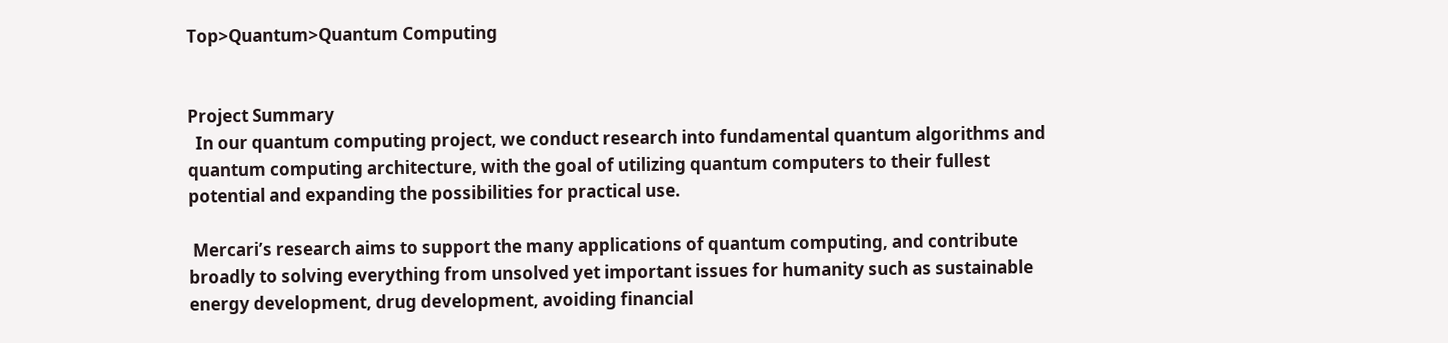Top>Quantum>Quantum Computing


Project Summary
  In our quantum computing project, we conduct research into fundamental quantum algorithms and quantum computing architecture, with the goal of utilizing quantum computers to their fullest potential and expanding the possibilities for practical use.

 Mercari’s research aims to support the many applications of quantum computing, and contribute broadly to solving everything from unsolved yet important issues for humanity such as sustainable energy development, drug development, avoiding financial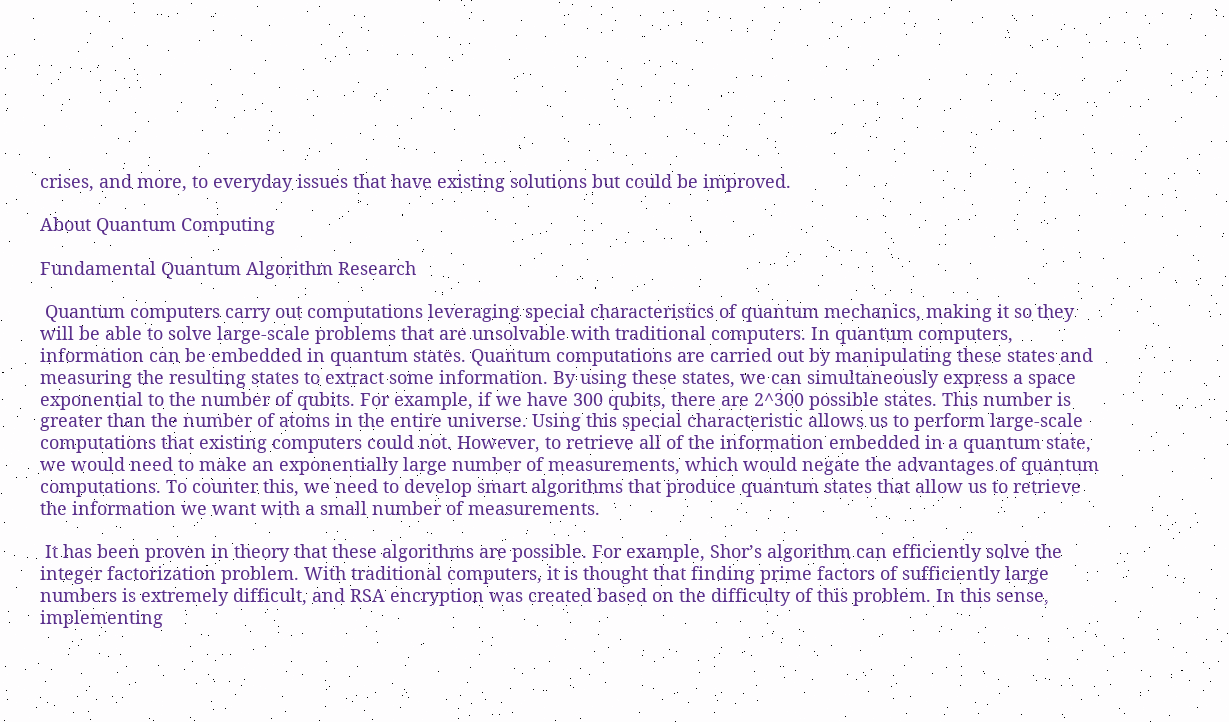crises, and more, to everyday issues that have existing solutions but could be improved.

About Quantum Computing

Fundamental Quantum Algorithm Research

 Quantum computers carry out computations leveraging special characteristics of quantum mechanics, making it so they will be able to solve large-scale problems that are unsolvable with traditional computers. In quantum computers, information can be embedded in quantum states. Quantum computations are carried out by manipulating these states and measuring the resulting states to extract some information. By using these states, we can simultaneously express a space exponential to the number of qubits. For example, if we have 300 qubits, there are 2^300 possible states. This number is greater than the number of atoms in the entire universe. Using this special characteristic allows us to perform large-scale computations that existing computers could not. However, to retrieve all of the information embedded in a quantum state, we would need to make an exponentially large number of measurements, which would negate the advantages of quantum computations. To counter this, we need to develop smart algorithms that produce quantum states that allow us to retrieve the information we want with a small number of measurements.

 It has been proven in theory that these algorithms are possible. For example, Shor’s algorithm can efficiently solve the integer factorization problem. With traditional computers, it is thought that finding prime factors of sufficiently large numbers is extremely difficult, and RSA encryption was created based on the difficulty of this problem. In this sense, implementing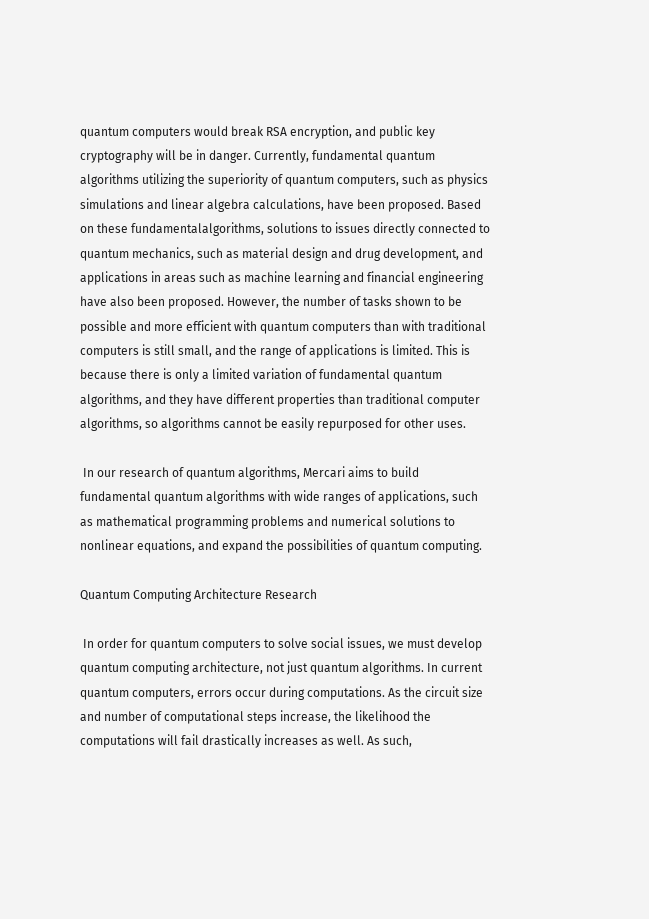quantum computers would break RSA encryption, and public key cryptography will be in danger. Currently, fundamental quantum algorithms utilizing the superiority of quantum computers, such as physics simulations and linear algebra calculations, have been proposed. Based on these fundamentalalgorithms, solutions to issues directly connected to quantum mechanics, such as material design and drug development, and applications in areas such as machine learning and financial engineering have also been proposed. However, the number of tasks shown to be possible and more efficient with quantum computers than with traditional computers is still small, and the range of applications is limited. This is because there is only a limited variation of fundamental quantum algorithms, and they have different properties than traditional computer algorithms, so algorithms cannot be easily repurposed for other uses.

 In our research of quantum algorithms, Mercari aims to build fundamental quantum algorithms with wide ranges of applications, such as mathematical programming problems and numerical solutions to nonlinear equations, and expand the possibilities of quantum computing.

Quantum Computing Architecture Research

 In order for quantum computers to solve social issues, we must develop quantum computing architecture, not just quantum algorithms. In current quantum computers, errors occur during computations. As the circuit size and number of computational steps increase, the likelihood the computations will fail drastically increases as well. As such,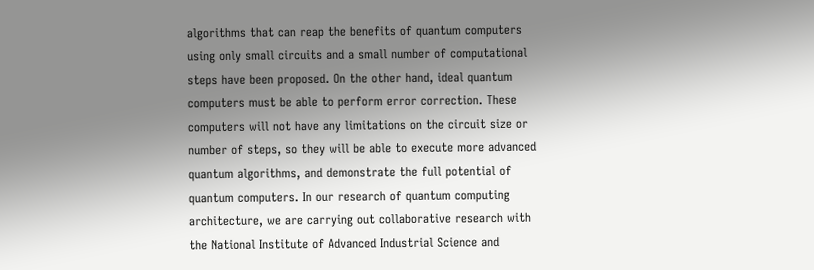algorithms that can reap the benefits of quantum computers using only small circuits and a small number of computational steps have been proposed. On the other hand, ideal quantum computers must be able to perform error correction. These computers will not have any limitations on the circuit size or number of steps, so they will be able to execute more advanced quantum algorithms, and demonstrate the full potential of quantum computers. In our research of quantum computing architecture, we are carrying out collaborative research with the National Institute of Advanced Industrial Science and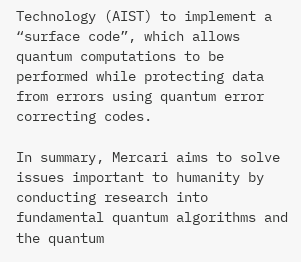Technology (AIST) to implement a “surface code”, which allows quantum computations to be performed while protecting data from errors using quantum error correcting codes.

In summary, Mercari aims to solve issues important to humanity by conducting research into fundamental quantum algorithms and the quantum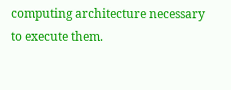computing architecture necessary to execute them.